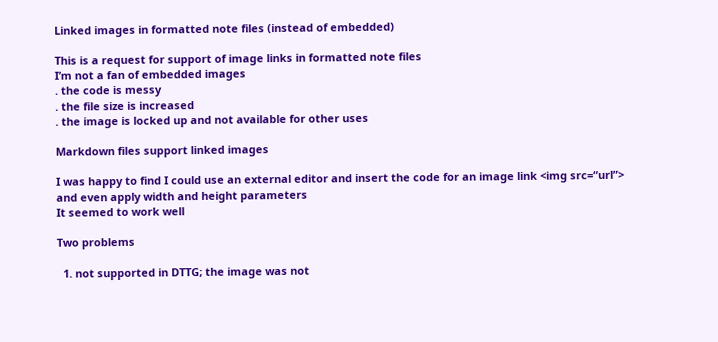Linked images in formatted note files (instead of embedded)

This is a request for support of image links in formatted note files
I’m not a fan of embedded images
. the code is messy
. the file size is increased
. the image is locked up and not available for other uses

Markdown files support linked images

I was happy to find I could use an external editor and insert the code for an image link <img src=“url”>
and even apply width and height parameters
It seemed to work well

Two problems

  1. not supported in DTTG; the image was not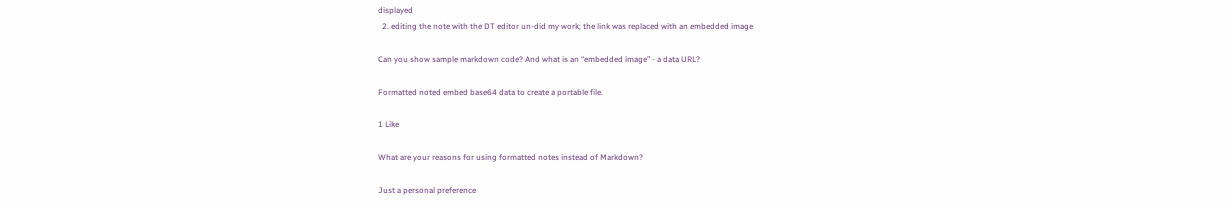displayed
  2. editing the note with the DT editor un-did my work; the link was replaced with an embedded image

Can you show sample markdown code? And what is an “embedded image” - a data URL?

Formatted noted embed base64 data to create a portable file.

1 Like

What are your reasons for using formatted notes instead of Markdown?

Just a personal preference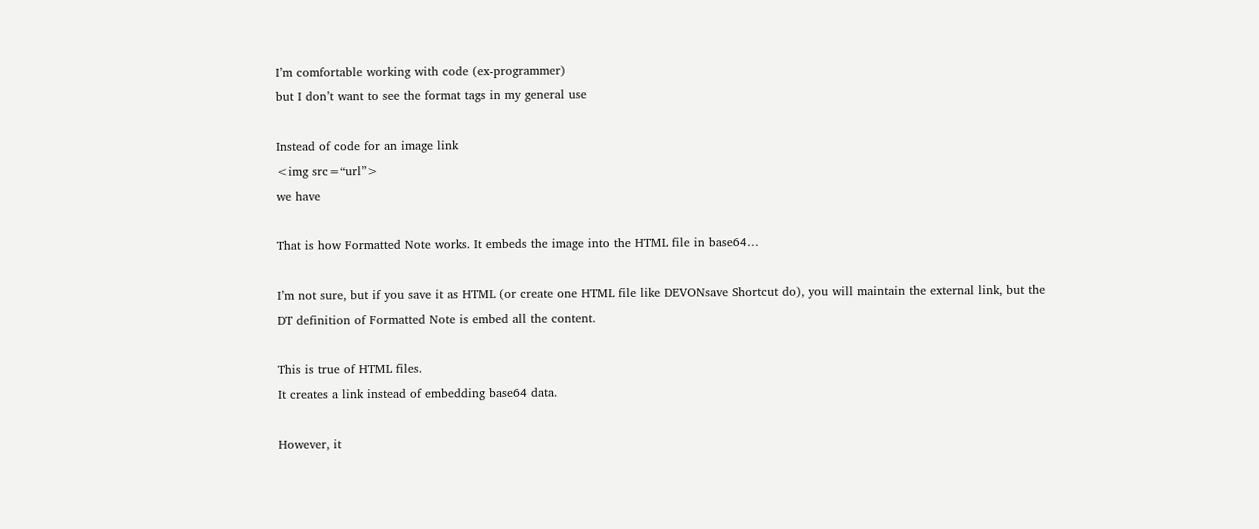I’m comfortable working with code (ex-programmer)
but I don’t want to see the format tags in my general use

Instead of code for an image link
<img src=“url”>
we have

That is how Formatted Note works. It embeds the image into the HTML file in base64…

I’m not sure, but if you save it as HTML (or create one HTML file like DEVONsave Shortcut do), you will maintain the external link, but the DT definition of Formatted Note is embed all the content.

This is true of HTML files.
It creates a link instead of embedding base64 data.

However, it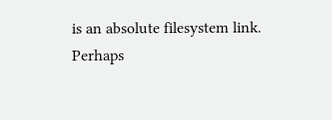is an absolute filesystem link.
Perhaps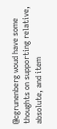@cgrunenberg woud have some thoughts on supporting relative, absolute, and item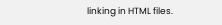linking in HTML files.